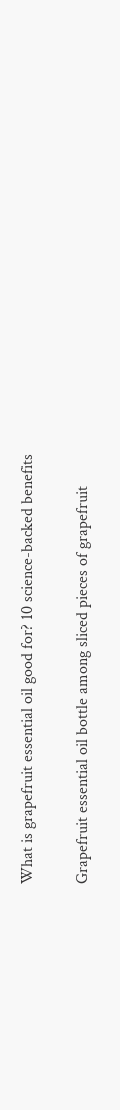What is grapefruit essential oil good for? 10 science-backed benefits

Grapefruit essential oil bottle among sliced pieces of grapefruit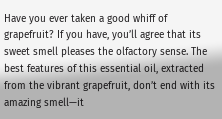Have you ever taken a good whiff of grapefruit? If you have, you’ll agree that its sweet smell pleases the olfactory sense. The best features of this essential oil, extracted from the vibrant grapefruit, don’t end with its amazing smell—it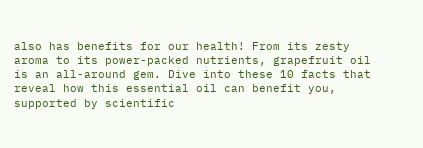also has benefits for our health! From its zesty aroma to its power-packed nutrients, grapefruit oil is an all-around gem. Dive into these 10 facts that reveal how this essential oil can benefit you, supported by scientific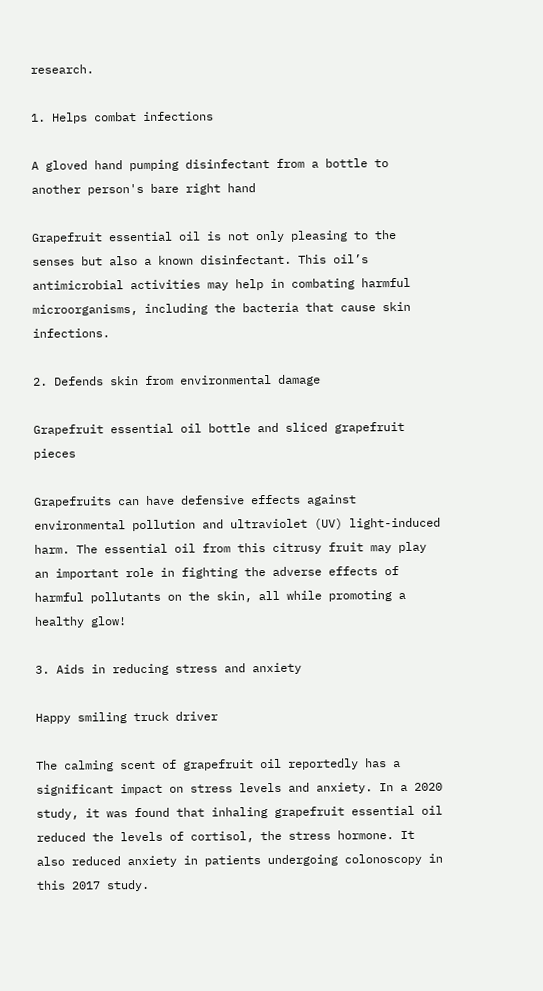research.

1. Helps combat infections

A gloved hand pumping disinfectant from a bottle to another person's bare right hand

Grapefruit essential oil is not only pleasing to the senses but also a known disinfectant. This oil’s antimicrobial activities may help in combating harmful microorganisms, including the bacteria that cause skin infections.

2. Defends skin from environmental damage

Grapefruit essential oil bottle and sliced grapefruit pieces

Grapefruits can have defensive effects against environmental pollution and ultraviolet (UV) light-induced harm. The essential oil from this citrusy fruit may play an important role in fighting the adverse effects of harmful pollutants on the skin, all while promoting a healthy glow!

3. Aids in reducing stress and anxiety

Happy smiling truck driver

The calming scent of grapefruit oil reportedly has a significant impact on stress levels and anxiety. In a 2020 study, it was found that inhaling grapefruit essential oil reduced the levels of cortisol, the stress hormone. It also reduced anxiety in patients undergoing colonoscopy in this 2017 study.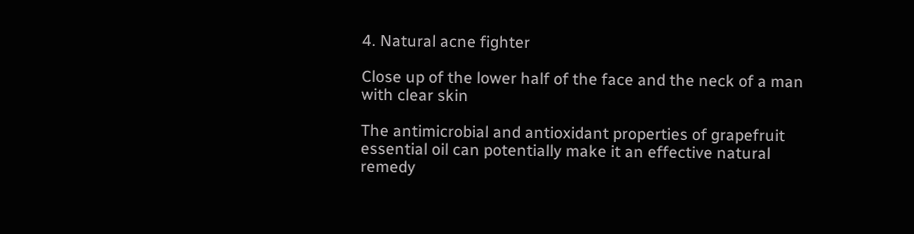4. Natural acne fighter

Close up of the lower half of the face and the neck of a man with clear skin

The antimicrobial and antioxidant properties of grapefruit essential oil can potentially make it an effective natural remedy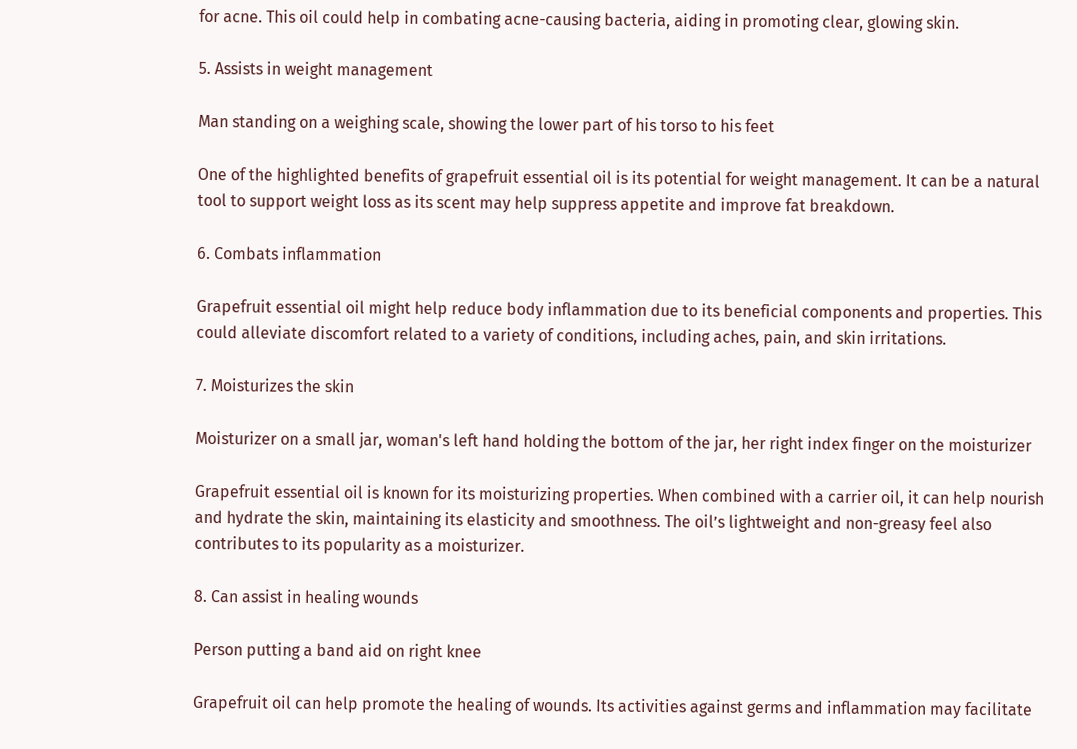for acne. This oil could help in combating acne-causing bacteria, aiding in promoting clear, glowing skin.

5. Assists in weight management

Man standing on a weighing scale, showing the lower part of his torso to his feet

One of the highlighted benefits of grapefruit essential oil is its potential for weight management. It can be a natural tool to support weight loss as its scent may help suppress appetite and improve fat breakdown.

6. Combats inflammation

Grapefruit essential oil might help reduce body inflammation due to its beneficial components and properties. This could alleviate discomfort related to a variety of conditions, including aches, pain, and skin irritations.

7. Moisturizes the skin

Moisturizer on a small jar, woman's left hand holding the bottom of the jar, her right index finger on the moisturizer

Grapefruit essential oil is known for its moisturizing properties. When combined with a carrier oil, it can help nourish and hydrate the skin, maintaining its elasticity and smoothness. The oil’s lightweight and non-greasy feel also contributes to its popularity as a moisturizer.

8. Can assist in healing wounds

Person putting a band aid on right knee

Grapefruit oil can help promote the healing of wounds. Its activities against germs and inflammation may facilitate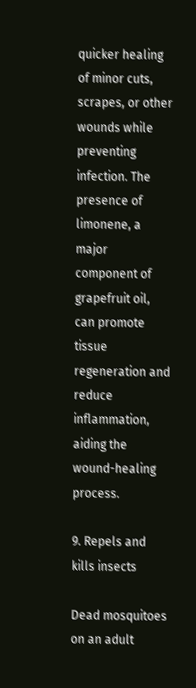quicker healing of minor cuts, scrapes, or other wounds while preventing infection. The presence of limonene, a major component of grapefruit oil, can promote tissue regeneration and reduce inflammation, aiding the wound-healing process.

9. Repels and kills insects

Dead mosquitoes on an adult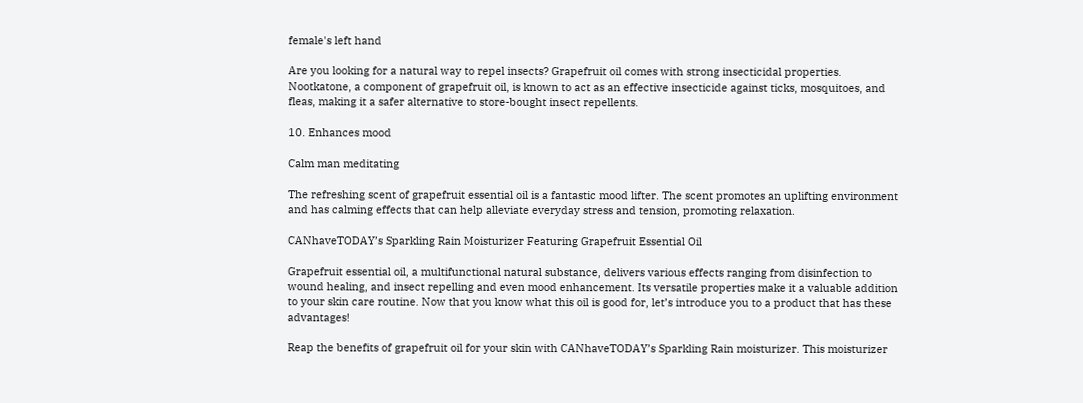female's left hand

Are you looking for a natural way to repel insects? Grapefruit oil comes with strong insecticidal properties. Nootkatone, a component of grapefruit oil, is known to act as an effective insecticide against ticks, mosquitoes, and fleas, making it a safer alternative to store-bought insect repellents.

10. Enhances mood

Calm man meditating

The refreshing scent of grapefruit essential oil is a fantastic mood lifter. The scent promotes an uplifting environment and has calming effects that can help alleviate everyday stress and tension, promoting relaxation.

CANhaveTODAY’s Sparkling Rain Moisturizer Featuring Grapefruit Essential Oil

Grapefruit essential oil, a multifunctional natural substance, delivers various effects ranging from disinfection to wound healing, and insect repelling and even mood enhancement. Its versatile properties make it a valuable addition to your skin care routine. Now that you know what this oil is good for, let’s introduce you to a product that has these advantages!

Reap the benefits of grapefruit oil for your skin with CANhaveTODAY’s Sparkling Rain moisturizer. This moisturizer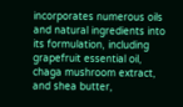incorporates numerous oils and natural ingredients into its formulation, including grapefruit essential oil, chaga mushroom extract, and shea butter,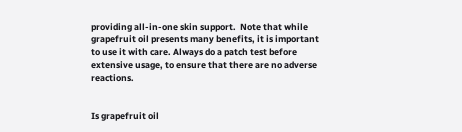providing all-in-one skin support.  Note that while grapefruit oil presents many benefits, it is important to use it with care. Always do a patch test before extensive usage, to ensure that there are no adverse reactions.


Is grapefruit oil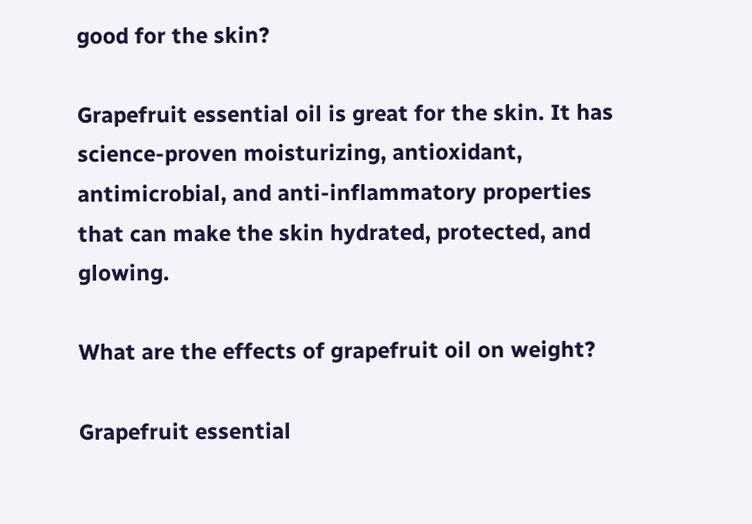good for the skin?

Grapefruit essential oil is great for the skin. It has science-proven moisturizing, antioxidant, antimicrobial, and anti-inflammatory properties that can make the skin hydrated, protected, and glowing.

What are the effects of grapefruit oil on weight?

Grapefruit essential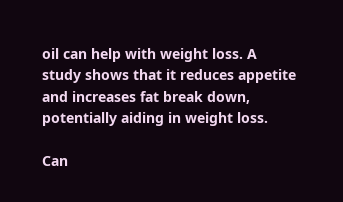oil can help with weight loss. A study shows that it reduces appetite and increases fat break down, potentially aiding in weight loss.

Can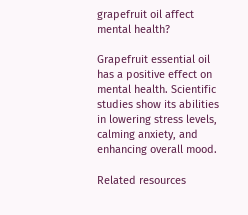grapefruit oil affect mental health?

Grapefruit essential oil has a positive effect on mental health. Scientific studies show its abilities in lowering stress levels, calming anxiety, and enhancing overall mood.

Related resources